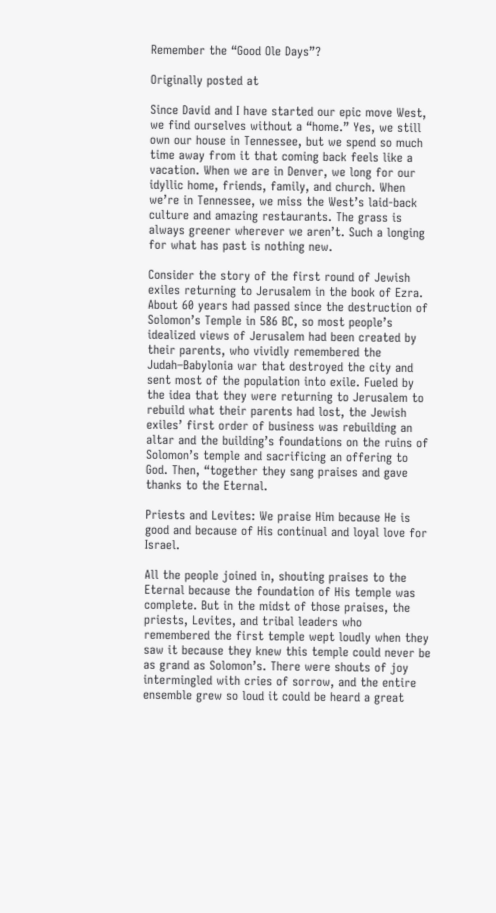Remember the “Good Ole Days”?

Originally posted at

Since David and I have started our epic move West, we find ourselves without a “home.” Yes, we still own our house in Tennessee, but we spend so much time away from it that coming back feels like a vacation. When we are in Denver, we long for our idyllic home, friends, family, and church. When we’re in Tennessee, we miss the West’s laid-back culture and amazing restaurants. The grass is always greener wherever we aren’t. Such a longing for what has past is nothing new.

Consider the story of the first round of Jewish exiles returning to Jerusalem in the book of Ezra. About 60 years had passed since the destruction of Solomon’s Temple in 586 BC, so most people’s idealized views of Jerusalem had been created by their parents, who vividly remembered the Judah–Babylonia war that destroyed the city and sent most of the population into exile. Fueled by the idea that they were returning to Jerusalem to rebuild what their parents had lost, the Jewish exiles’ first order of business was rebuilding an altar and the building’s foundations on the ruins of Solomon’s temple and sacrificing an offering to God. Then, “together they sang praises and gave thanks to the Eternal.

Priests and Levites: We praise Him because He is good and because of His continual and loyal love for Israel.

All the people joined in, shouting praises to the Eternal because the foundation of His temple was complete. But in the midst of those praises, the priests, Levites, and tribal leaders who remembered the first temple wept loudly when they saw it because they knew this temple could never be as grand as Solomon’s. There were shouts of joy intermingled with cries of sorrow, and the entire ensemble grew so loud it could be heard a great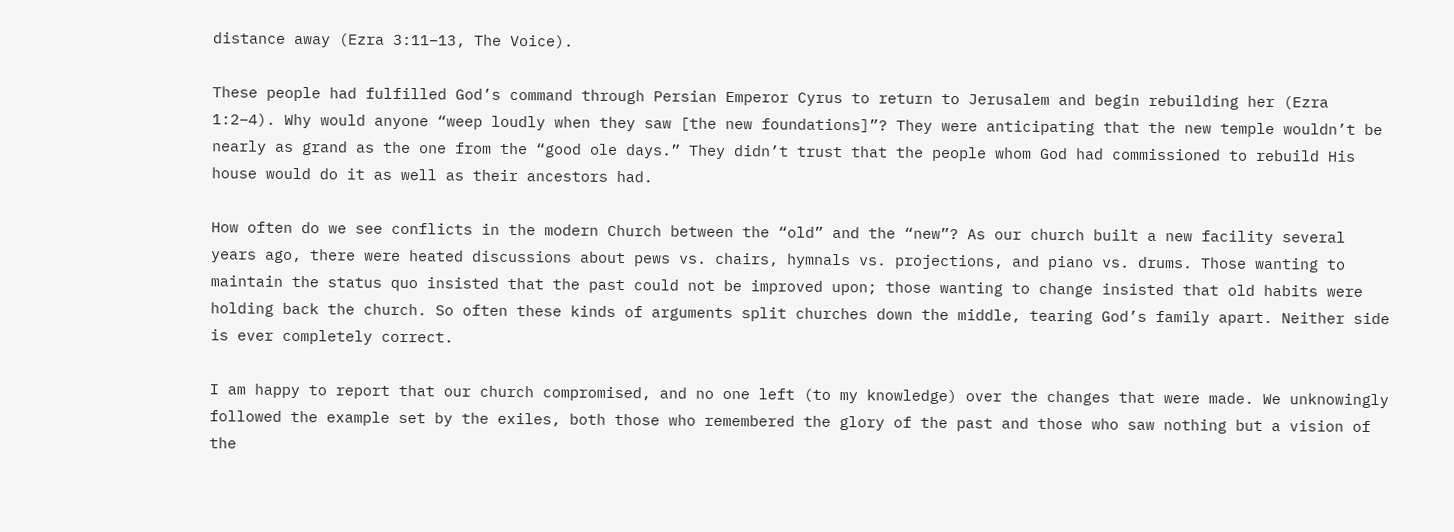distance away (Ezra 3:11–13, The Voice).

These people had fulfilled God’s command through Persian Emperor Cyrus to return to Jerusalem and begin rebuilding her (Ezra 1:2–4). Why would anyone “weep loudly when they saw [the new foundations]”? They were anticipating that the new temple wouldn’t be nearly as grand as the one from the “good ole days.” They didn’t trust that the people whom God had commissioned to rebuild His house would do it as well as their ancestors had.

How often do we see conflicts in the modern Church between the “old” and the “new”? As our church built a new facility several years ago, there were heated discussions about pews vs. chairs, hymnals vs. projections, and piano vs. drums. Those wanting to maintain the status quo insisted that the past could not be improved upon; those wanting to change insisted that old habits were holding back the church. So often these kinds of arguments split churches down the middle, tearing God’s family apart. Neither side is ever completely correct.

I am happy to report that our church compromised, and no one left (to my knowledge) over the changes that were made. We unknowingly followed the example set by the exiles, both those who remembered the glory of the past and those who saw nothing but a vision of the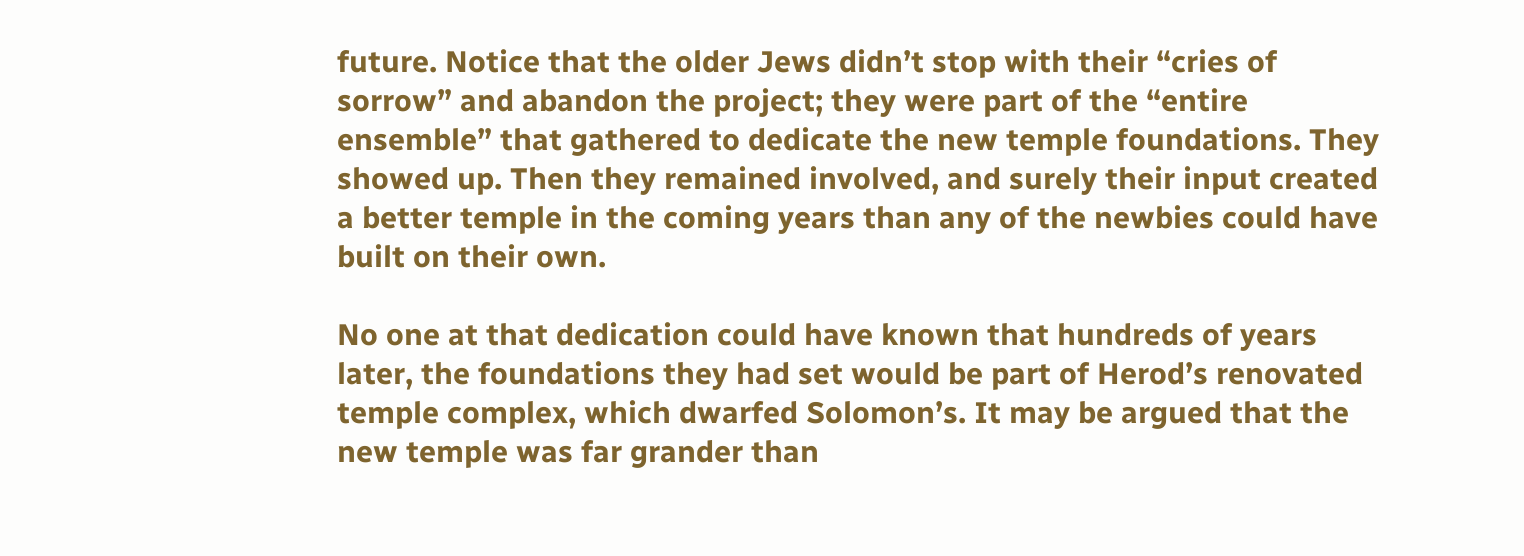future. Notice that the older Jews didn’t stop with their “cries of sorrow” and abandon the project; they were part of the “entire ensemble” that gathered to dedicate the new temple foundations. They showed up. Then they remained involved, and surely their input created a better temple in the coming years than any of the newbies could have built on their own.

No one at that dedication could have known that hundreds of years later, the foundations they had set would be part of Herod’s renovated temple complex, which dwarfed Solomon’s. It may be argued that the new temple was far grander than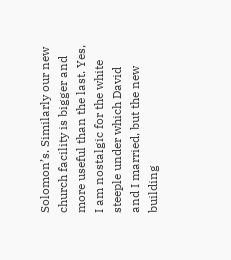Solomon’s. Similarly our new church facility is bigger and more useful than the last. Yes, I am nostalgic for the white steeple under which David and I married, but the new building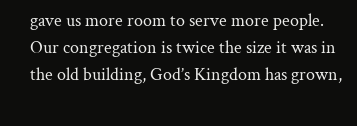gave us more room to serve more people. Our congregation is twice the size it was in the old building, God’s Kingdom has grown,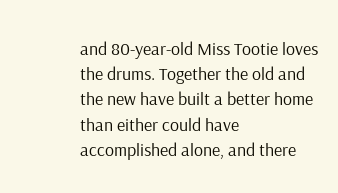and 80-year-old Miss Tootie loves the drums. Together the old and the new have built a better home than either could have accomplished alone, and there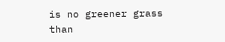is no greener grass than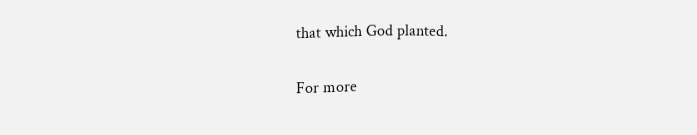that which God planted.

For more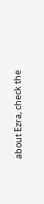about Ezra, check the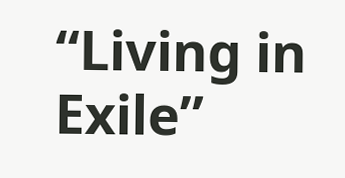“Living in Exile”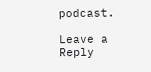podcast.

Leave a Reply